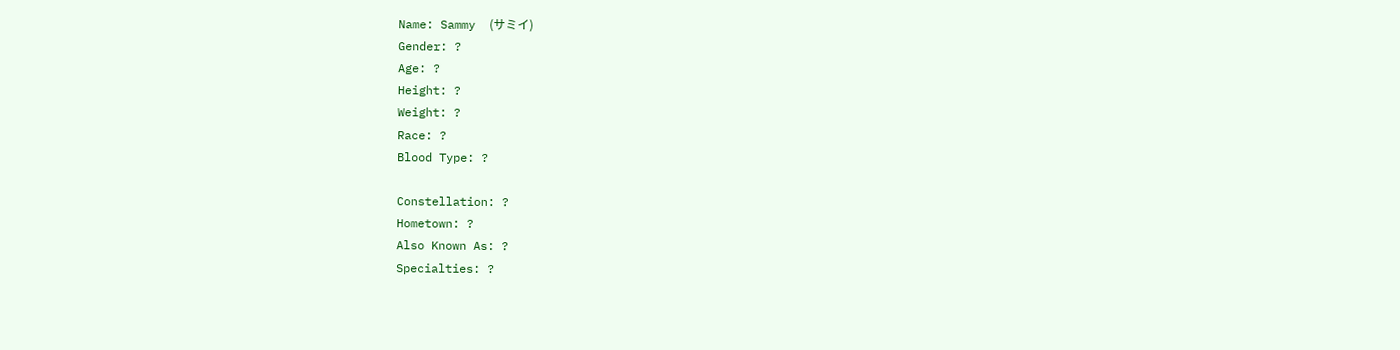Name: Sammy  (サミイ)
Gender: ?
Age: ?
Height: ?
Weight: ?
Race: ?
Blood Type: ?

Constellation: ?
Hometown: ?
Also Known As: ?
Specialties: ?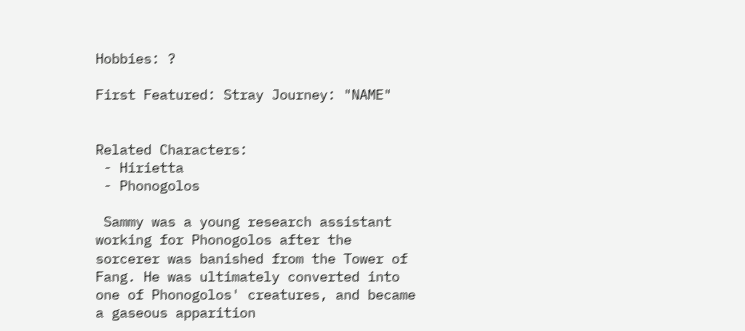Hobbies: ?

First Featured: Stray Journey: "NAME"


Related Characters:
 - Hirietta
 - Phonogolos

 Sammy was a young research assistant working for Phonogolos after the sorcerer was banished from the Tower of Fang. He was ultimately converted into one of Phonogolos' creatures, and became a gaseous apparition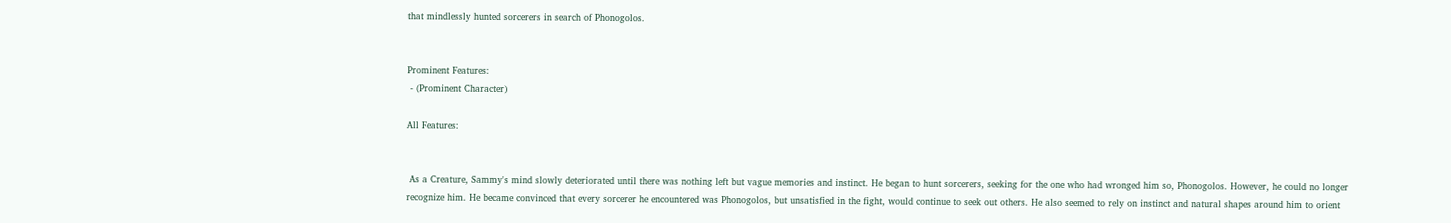that mindlessly hunted sorcerers in search of Phonogolos.


Prominent Features:
 - (Prominent Character)

All Features:


 As a Creature, Sammy's mind slowly deteriorated until there was nothing left but vague memories and instinct. He began to hunt sorcerers, seeking for the one who had wronged him so, Phonogolos. However, he could no longer recognize him. He became convinced that every sorcerer he encountered was Phonogolos, but unsatisfied in the fight, would continue to seek out others. He also seemed to rely on instinct and natural shapes around him to orient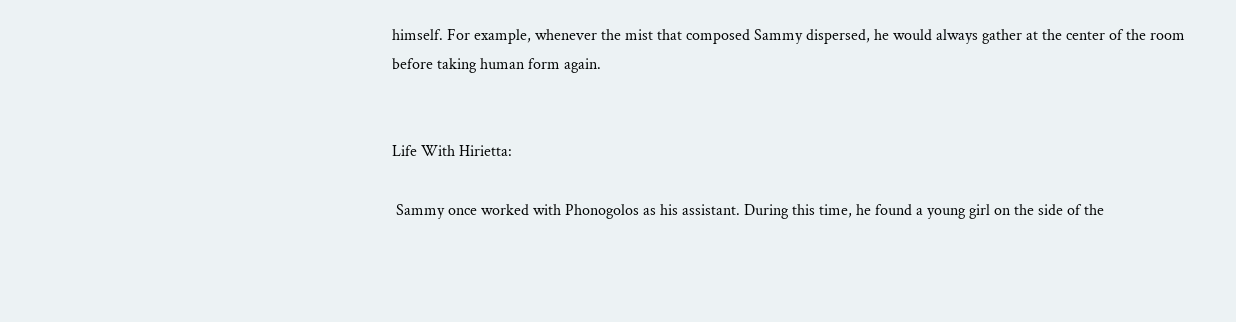himself. For example, whenever the mist that composed Sammy dispersed, he would always gather at the center of the room before taking human form again.


Life With Hirietta:

 Sammy once worked with Phonogolos as his assistant. During this time, he found a young girl on the side of the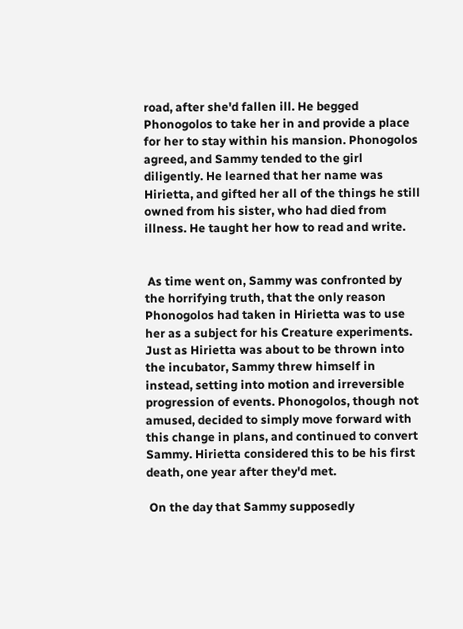road, after she'd fallen ill. He begged Phonogolos to take her in and provide a place for her to stay within his mansion. Phonogolos agreed, and Sammy tended to the girl diligently. He learned that her name was Hirietta, and gifted her all of the things he still owned from his sister, who had died from illness. He taught her how to read and write.


 As time went on, Sammy was confronted by the horrifying truth, that the only reason Phonogolos had taken in Hirietta was to use her as a subject for his Creature experiments. Just as Hirietta was about to be thrown into the incubator, Sammy threw himself in instead, setting into motion and irreversible progression of events. Phonogolos, though not amused, decided to simply move forward with this change in plans, and continued to convert Sammy. Hirietta considered this to be his first death, one year after they'd met.

 On the day that Sammy supposedly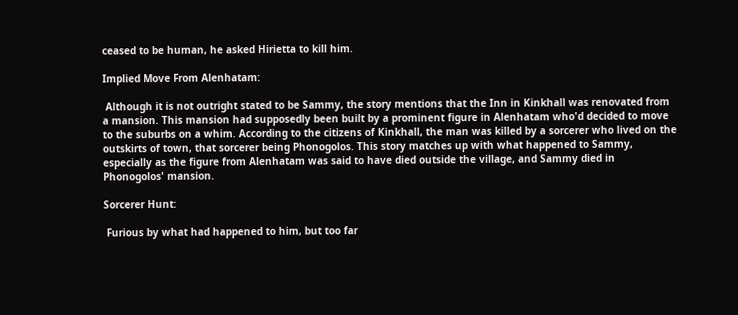ceased to be human, he asked Hirietta to kill him.

Implied Move From Alenhatam:

 Although it is not outright stated to be Sammy, the story mentions that the Inn in Kinkhall was renovated from a mansion. This mansion had supposedly been built by a prominent figure in Alenhatam who'd decided to move to the suburbs on a whim. According to the citizens of Kinkhall, the man was killed by a sorcerer who lived on the outskirts of town, that sorcerer being Phonogolos. This story matches up with what happened to Sammy, especially as the figure from Alenhatam was said to have died outside the village, and Sammy died in Phonogolos' mansion.

Sorcerer Hunt:

 Furious by what had happened to him, but too far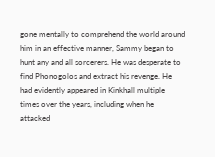gone mentally to comprehend the world around him in an effective manner, Sammy began to hunt any and all sorcerers. He was desperate to find Phonogolos and extract his revenge. He had evidently appeared in Kinkhall multiple times over the years, including when he attacked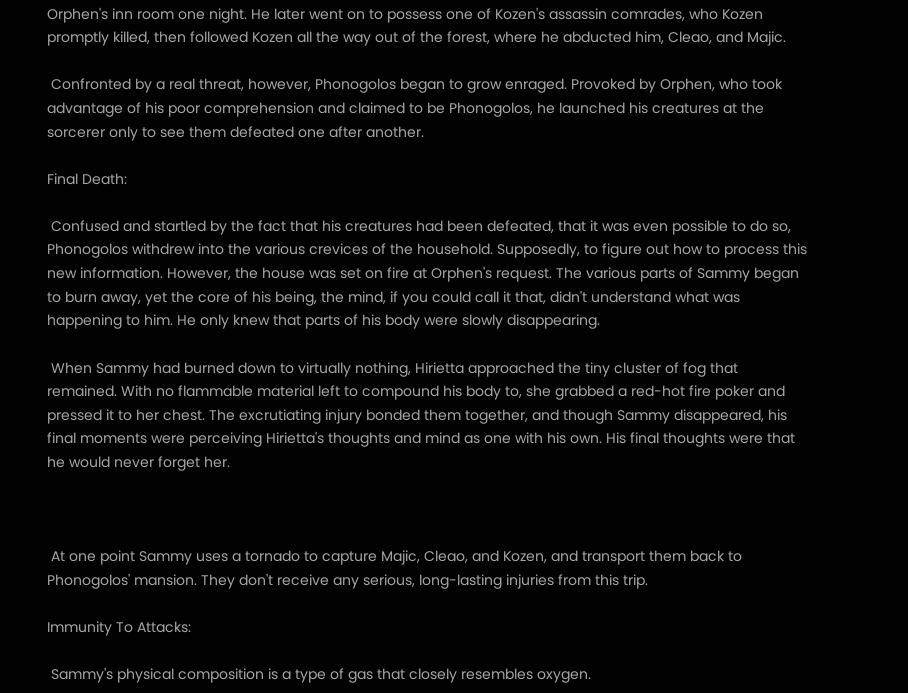Orphen's inn room one night. He later went on to possess one of Kozen's assassin comrades, who Kozen promptly killed, then followed Kozen all the way out of the forest, where he abducted him, Cleao, and Majic.

 Confronted by a real threat, however, Phonogolos began to grow enraged. Provoked by Orphen, who took advantage of his poor comprehension and claimed to be Phonogolos, he launched his creatures at the sorcerer only to see them defeated one after another.

Final Death:

 Confused and startled by the fact that his creatures had been defeated, that it was even possible to do so, Phonogolos withdrew into the various crevices of the household. Supposedly, to figure out how to process this new information. However, the house was set on fire at Orphen's request. The various parts of Sammy began to burn away, yet the core of his being, the mind, if you could call it that, didn't understand what was happening to him. He only knew that parts of his body were slowly disappearing.

 When Sammy had burned down to virtually nothing, Hirietta approached the tiny cluster of fog that remained. With no flammable material left to compound his body to, she grabbed a red-hot fire poker and pressed it to her chest. The excrutiating injury bonded them together, and though Sammy disappeared, his final moments were perceiving Hirietta's thoughts and mind as one with his own. His final thoughts were that he would never forget her.



 At one point Sammy uses a tornado to capture Majic, Cleao, and Kozen, and transport them back to Phonogolos' mansion. They don't receive any serious, long-lasting injuries from this trip.

Immunity To Attacks:

 Sammy's physical composition is a type of gas that closely resembles oxygen.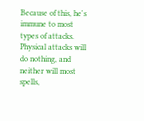Because of this, he's immune to most types of attacks. Physical attacks will do nothing, and neither will most spells,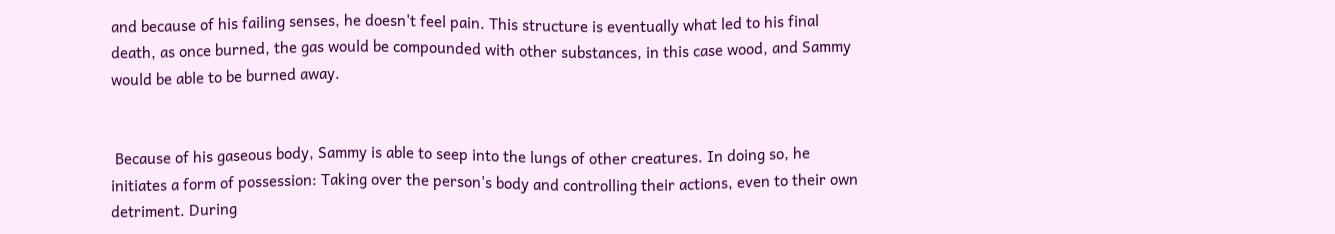and because of his failing senses, he doesn't feel pain. This structure is eventually what led to his final death, as once burned, the gas would be compounded with other substances, in this case wood, and Sammy would be able to be burned away.


 Because of his gaseous body, Sammy is able to seep into the lungs of other creatures. In doing so, he initiates a form of possession: Taking over the person's body and controlling their actions, even to their own detriment. During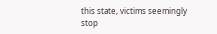this state, victims seemingly stop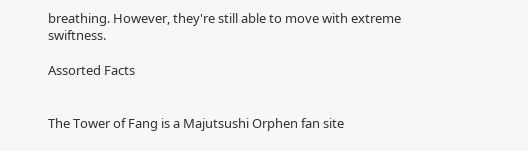breathing. However, they're still able to move with extreme swiftness.

Assorted Facts


The Tower of Fang is a Majutsushi Orphen fan site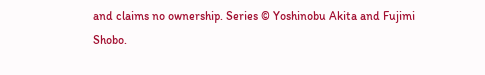and claims no ownership. Series © Yoshinobu Akita and Fujimi Shobo.